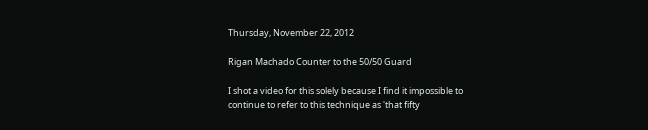Thursday, November 22, 2012

Rigan Machado Counter to the 50/50 Guard

I shot a video for this solely because I find it impossible to continue to refer to this technique as 'that fifty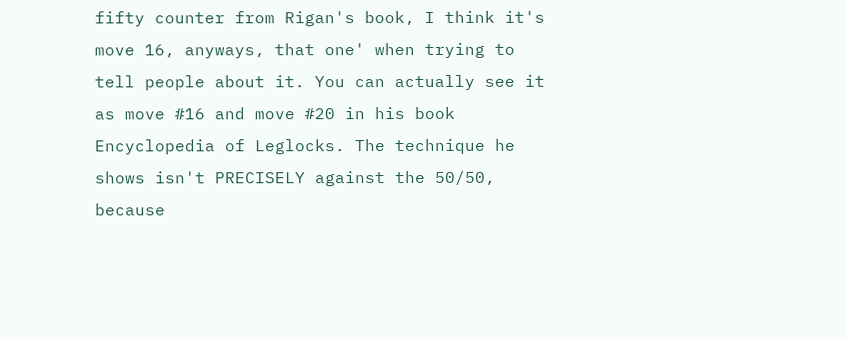fifty counter from Rigan's book, I think it's move 16, anyways, that one' when trying to tell people about it. You can actually see it as move #16 and move #20 in his book Encyclopedia of Leglocks. The technique he shows isn't PRECISELY against the 50/50, because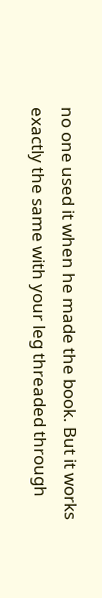no one used it when he made the book. But it works exactly the same with your leg threaded through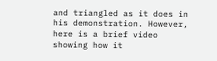and triangled as it does in his demonstration. However, here is a brief video showing how it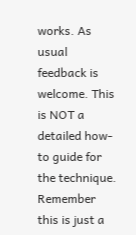works. As usual feedback is welcome. This is NOT a detailed how-to guide for the technique. Remember this is just a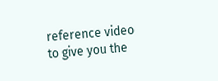reference video to give you the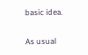basic idea.

As usual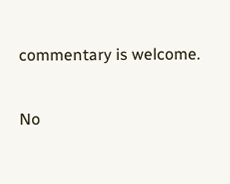commentary is welcome.

No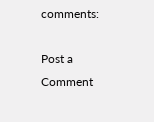comments:

Post a Comment